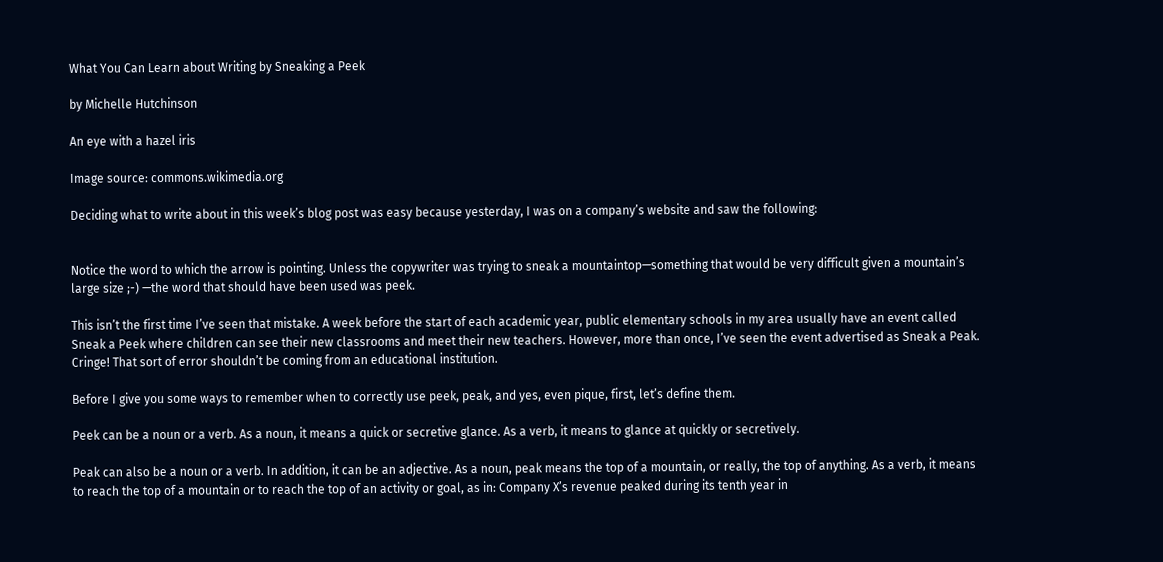What You Can Learn about Writing by Sneaking a Peek

by Michelle Hutchinson

An eye with a hazel iris

Image source: commons.wikimedia.org

Deciding what to write about in this week’s blog post was easy because yesterday, I was on a company’s website and saw the following:


Notice the word to which the arrow is pointing. Unless the copywriter was trying to sneak a mountaintop—something that would be very difficult given a mountain’s large size ;-) —the word that should have been used was peek.

This isn’t the first time I’ve seen that mistake. A week before the start of each academic year, public elementary schools in my area usually have an event called Sneak a Peek where children can see their new classrooms and meet their new teachers. However, more than once, I’ve seen the event advertised as Sneak a Peak. Cringe! That sort of error shouldn’t be coming from an educational institution.

Before I give you some ways to remember when to correctly use peek, peak, and yes, even pique, first, let’s define them.

Peek can be a noun or a verb. As a noun, it means a quick or secretive glance. As a verb, it means to glance at quickly or secretively.

Peak can also be a noun or a verb. In addition, it can be an adjective. As a noun, peak means the top of a mountain, or really, the top of anything. As a verb, it means to reach the top of a mountain or to reach the top of an activity or goal, as in: Company X’s revenue peaked during its tenth year in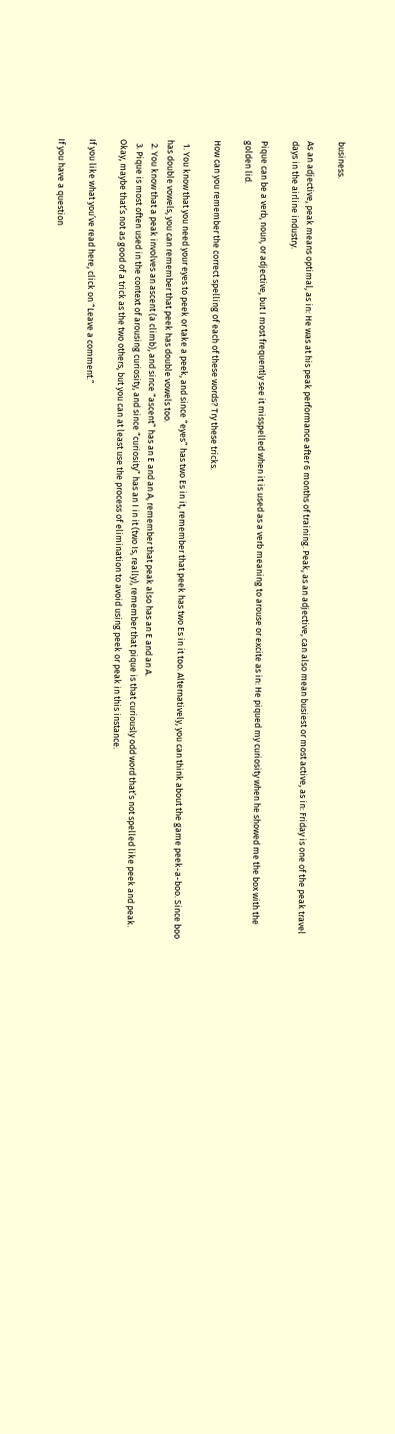business.

As an adjective, peak means optimal, as in: He was at his peak performance after 6 months of training. Peak, as an adjective, can also mean busiest or most active, as in: Friday is one of the peak travel days in the airline industry.

Pique can be a verb, noun, or adjective, but I most frequently see it misspelled when it is used as a verb meaning to arouse or excite as in: He piqued my curiosity when he showed me the box with the golden lid.

How can you remember the correct spelling of each of these words? Try these tricks.

  1. You know that you need your eyes to peek or take a peek, and since “eyes” has two Es in it, remember that peek has two Es in it too. Alternatively, you can think about the game peek-a-boo. Since boo has double vowels, you can remember that peek has double vowels too.
  2. You know that a peak involves an ascent (a climb), and since “ascent” has an E and an A, remember that peak also has an E and an A.
  3. Pique is most often used in the context of arousing curiosity, and since “curiosity” has an I in it (two Is, really), remember that pique is that curiously odd word that’s not spelled like peek and peak. Okay, maybe that’s not as good of a trick as the two others, but you can at least use the process of elimination to avoid using peek or peak in this instance.

If you like what you’ve read here, click on “Leave a comment.”

If you have a question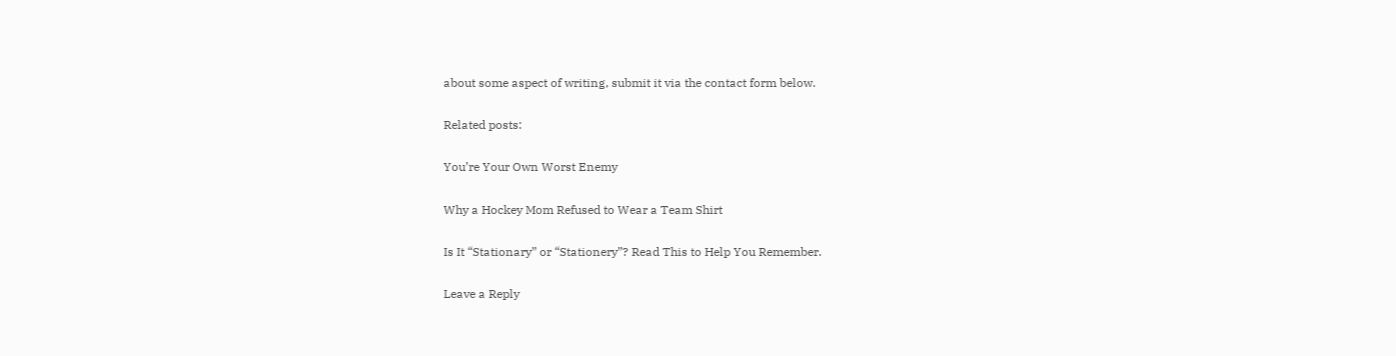about some aspect of writing, submit it via the contact form below.

Related posts:

You’re Your Own Worst Enemy

Why a Hockey Mom Refused to Wear a Team Shirt

Is It “Stationary” or “Stationery”? Read This to Help You Remember.

Leave a Reply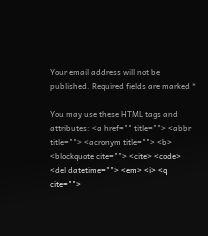Your email address will not be published. Required fields are marked *

You may use these HTML tags and attributes: <a href="" title=""> <abbr title=""> <acronym title=""> <b> <blockquote cite=""> <cite> <code> <del datetime=""> <em> <i> <q cite="">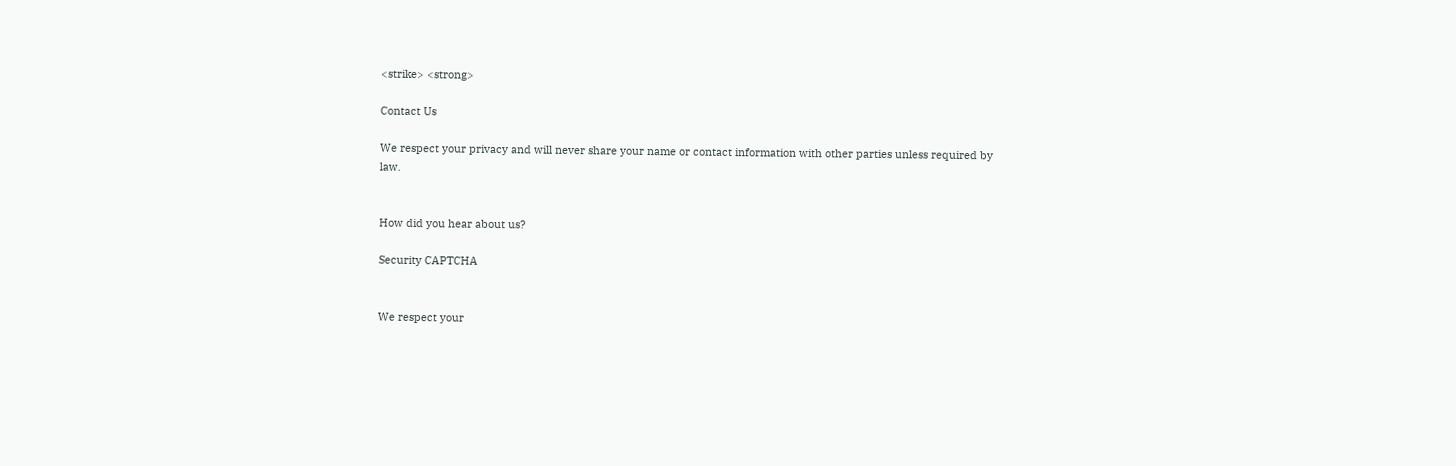<strike> <strong>

Contact Us

We respect your privacy and will never share your name or contact information with other parties unless required by law.


How did you hear about us?

Security CAPTCHA


We respect your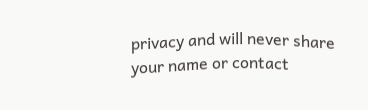privacy and will never share your name or contact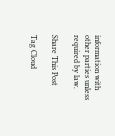information with other parties unless required by law.

Share This Post

Tag Cloud